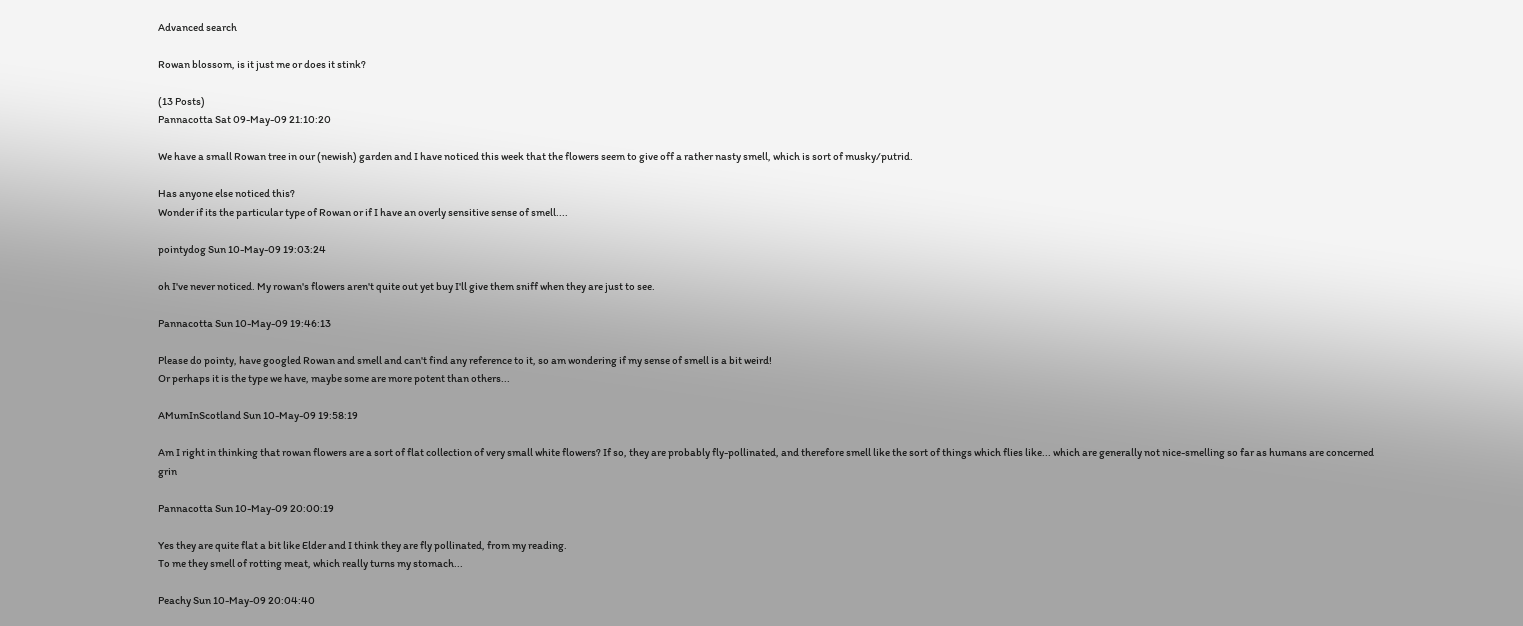Advanced search

Rowan blossom, is it just me or does it stink?

(13 Posts)
Pannacotta Sat 09-May-09 21:10:20

We have a small Rowan tree in our (newish) garden and I have noticed this week that the flowers seem to give off a rather nasty smell, which is sort of musky/putrid.

Has anyone else noticed this?
Wonder if its the particular type of Rowan or if I have an overly sensitive sense of smell....

pointydog Sun 10-May-09 19:03:24

oh I've never noticed. My rowan's flowers aren't quite out yet buy I'll give them sniff when they are just to see.

Pannacotta Sun 10-May-09 19:46:13

Please do pointy, have googled Rowan and smell and can't find any reference to it, so am wondering if my sense of smell is a bit weird!
Or perhaps it is the type we have, maybe some are more potent than others...

AMumInScotland Sun 10-May-09 19:58:19

Am I right in thinking that rowan flowers are a sort of flat collection of very small white flowers? If so, they are probably fly-pollinated, and therefore smell like the sort of things which flies like... which are generally not nice-smelling so far as humans are concerned grin

Pannacotta Sun 10-May-09 20:00:19

Yes they are quite flat a bit like Elder and I think they are fly pollinated, from my reading.
To me they smell of rotting meat, which really turns my stomach...

Peachy Sun 10-May-09 20:04:40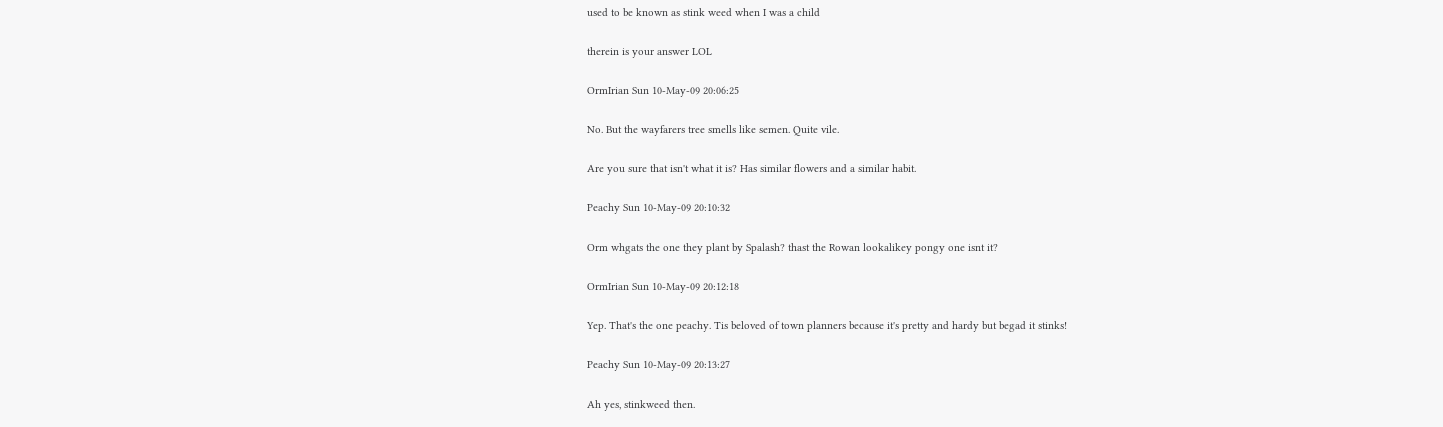used to be known as stink weed when I was a child

therein is your answer LOL

OrmIrian Sun 10-May-09 20:06:25

No. But the wayfarers tree smells like semen. Quite vile.

Are you sure that isn't what it is? Has similar flowers and a similar habit.

Peachy Sun 10-May-09 20:10:32

Orm whgats the one they plant by Spalash? thast the Rowan lookalikey pongy one isnt it?

OrmIrian Sun 10-May-09 20:12:18

Yep. That's the one peachy. Tis beloved of town planners because it's pretty and hardy but begad it stinks!

Peachy Sun 10-May-09 20:13:27

Ah yes, stinkweed then.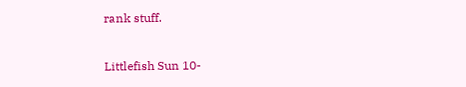rank stuff.

Littlefish Sun 10-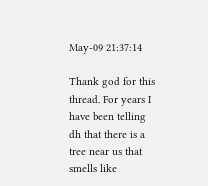May-09 21:37:14

Thank god for this thread. For years I have been telling dh that there is a tree near us that smells like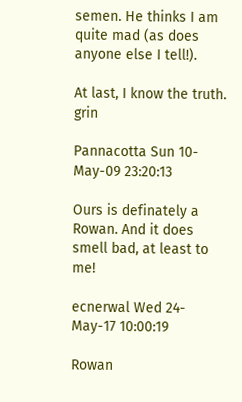semen. He thinks I am quite mad (as does anyone else I tell!).

At last, I know the truth. grin

Pannacotta Sun 10-May-09 23:20:13

Ours is definately a Rowan. And it does smell bad, at least to me!

ecnerwal Wed 24-May-17 10:00:19

Rowan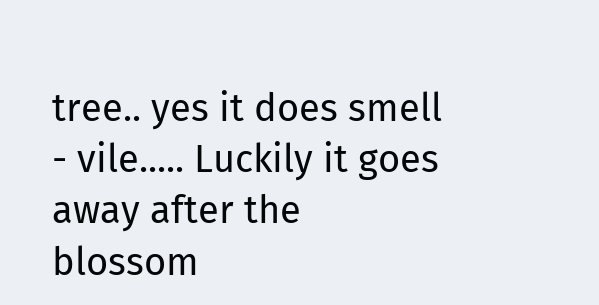tree.. yes it does smell - vile..... Luckily it goes
away after the blossom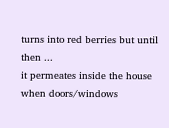turns into red berries but until then ...
it permeates inside the house when doors/windows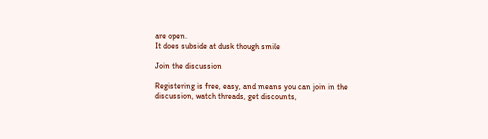are open.
It does subside at dusk though smile

Join the discussion

Registering is free, easy, and means you can join in the discussion, watch threads, get discounts,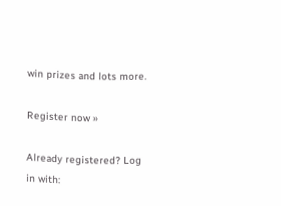win prizes and lots more.

Register now »

Already registered? Log in with: